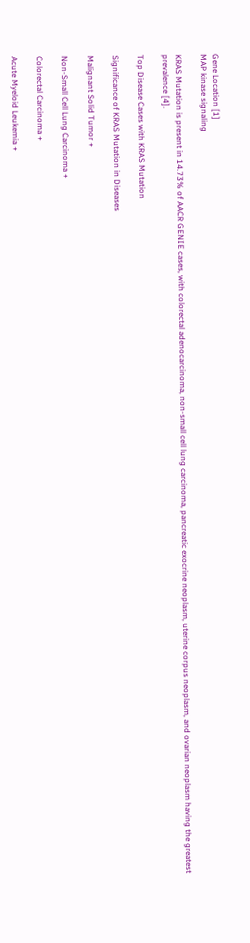Gene Location [1]
MAP kinase signaling

KRAS Mutation is present in 14.73% of AACR GENIE cases, with colorectal adenocarcinoma, non-small cell lung carcinoma, pancreatic exocrine neoplasm, uterine corpus neoplasm, and ovarian neoplasm having the greatest prevalence [4].

Top Disease Cases with KRAS Mutation

Significance of KRAS Mutation in Diseases

Malignant Solid Tumor +

Non-Small Cell Lung Carcinoma +

Colorectal Carcinoma +

Acute Myeloid Leukemia +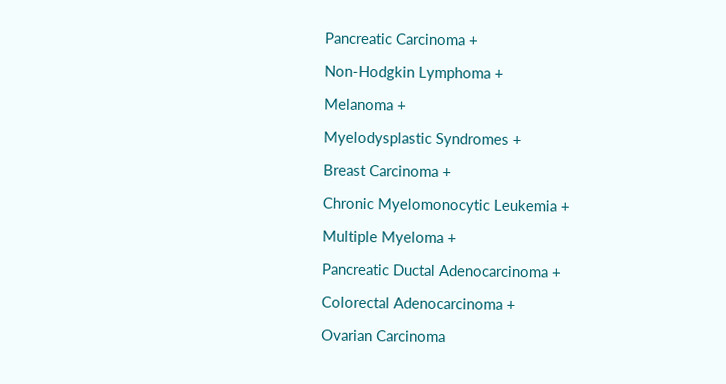Pancreatic Carcinoma +

Non-Hodgkin Lymphoma +

Melanoma +

Myelodysplastic Syndromes +

Breast Carcinoma +

Chronic Myelomonocytic Leukemia +

Multiple Myeloma +

Pancreatic Ductal Adenocarcinoma +

Colorectal Adenocarcinoma +

Ovarian Carcinoma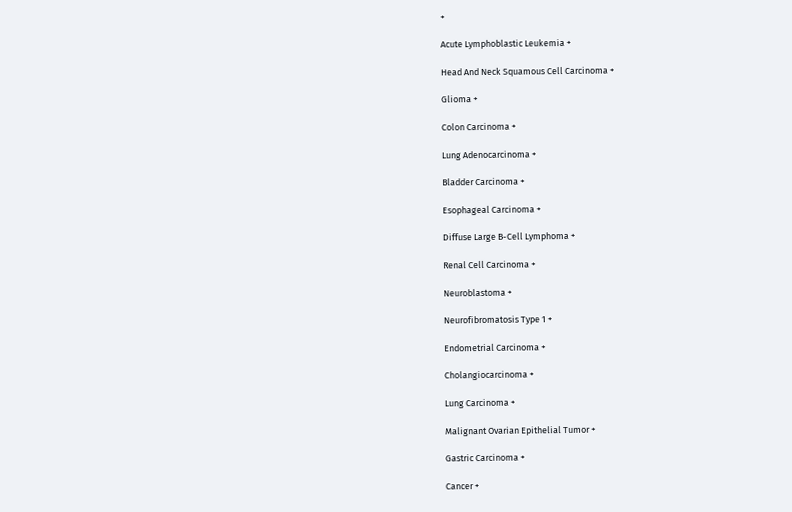+

Acute Lymphoblastic Leukemia +

Head And Neck Squamous Cell Carcinoma +

Glioma +

Colon Carcinoma +

Lung Adenocarcinoma +

Bladder Carcinoma +

Esophageal Carcinoma +

Diffuse Large B-Cell Lymphoma +

Renal Cell Carcinoma +

Neuroblastoma +

Neurofibromatosis Type 1 +

Endometrial Carcinoma +

Cholangiocarcinoma +

Lung Carcinoma +

Malignant Ovarian Epithelial Tumor +

Gastric Carcinoma +

Cancer +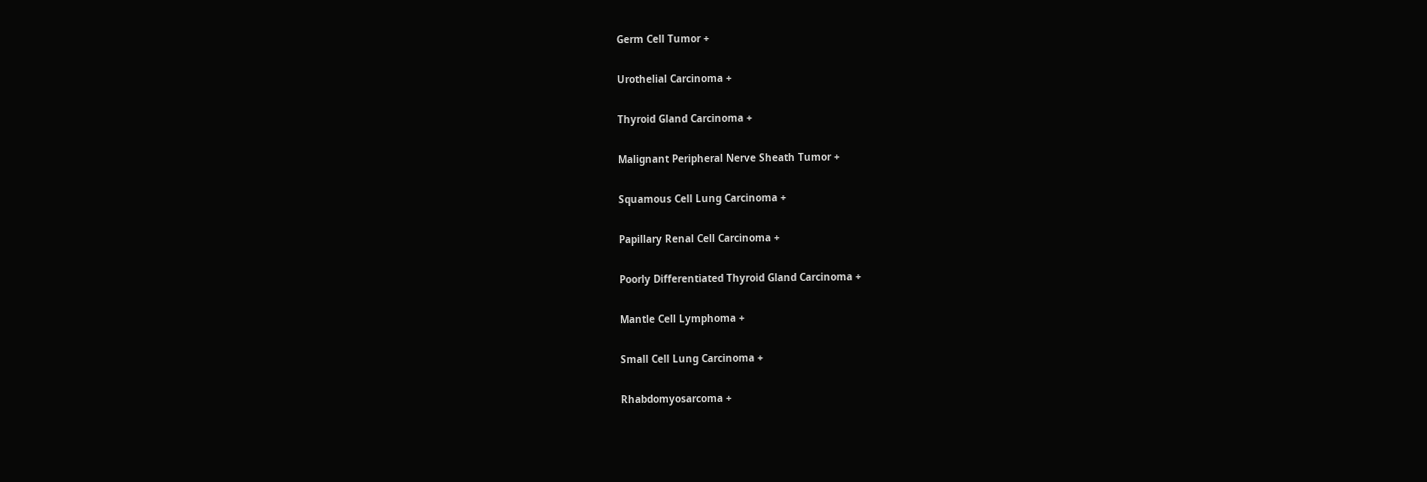Germ Cell Tumor +

Urothelial Carcinoma +

Thyroid Gland Carcinoma +

Malignant Peripheral Nerve Sheath Tumor +

Squamous Cell Lung Carcinoma +

Papillary Renal Cell Carcinoma +

Poorly Differentiated Thyroid Gland Carcinoma +

Mantle Cell Lymphoma +

Small Cell Lung Carcinoma +

Rhabdomyosarcoma +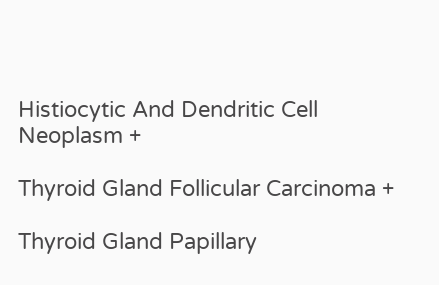Histiocytic And Dendritic Cell Neoplasm +

Thyroid Gland Follicular Carcinoma +

Thyroid Gland Papillary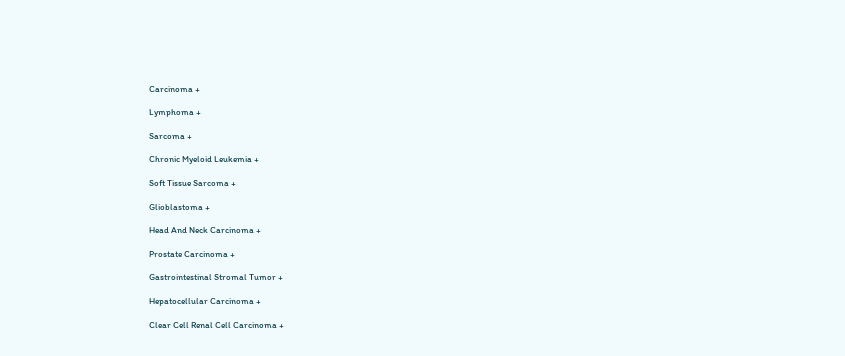Carcinoma +

Lymphoma +

Sarcoma +

Chronic Myeloid Leukemia +

Soft Tissue Sarcoma +

Glioblastoma +

Head And Neck Carcinoma +

Prostate Carcinoma +

Gastrointestinal Stromal Tumor +

Hepatocellular Carcinoma +

Clear Cell Renal Cell Carcinoma +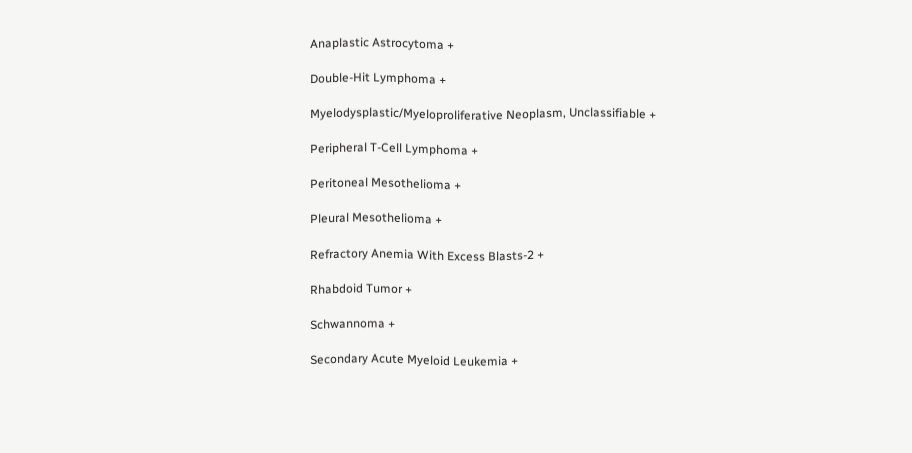Anaplastic Astrocytoma +

Double-Hit Lymphoma +

Myelodysplastic/Myeloproliferative Neoplasm, Unclassifiable +

Peripheral T-Cell Lymphoma +

Peritoneal Mesothelioma +

Pleural Mesothelioma +

Refractory Anemia With Excess Blasts-2 +

Rhabdoid Tumor +

Schwannoma +

Secondary Acute Myeloid Leukemia +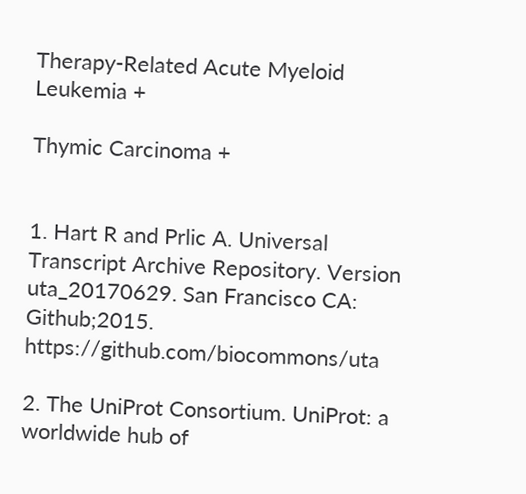Therapy-Related Acute Myeloid Leukemia +

Thymic Carcinoma +


1. Hart R and Prlic A. Universal Transcript Archive Repository. Version uta_20170629. San Francisco CA: Github;2015. https://github.com/biocommons/uta

2. The UniProt Consortium. UniProt: a worldwide hub of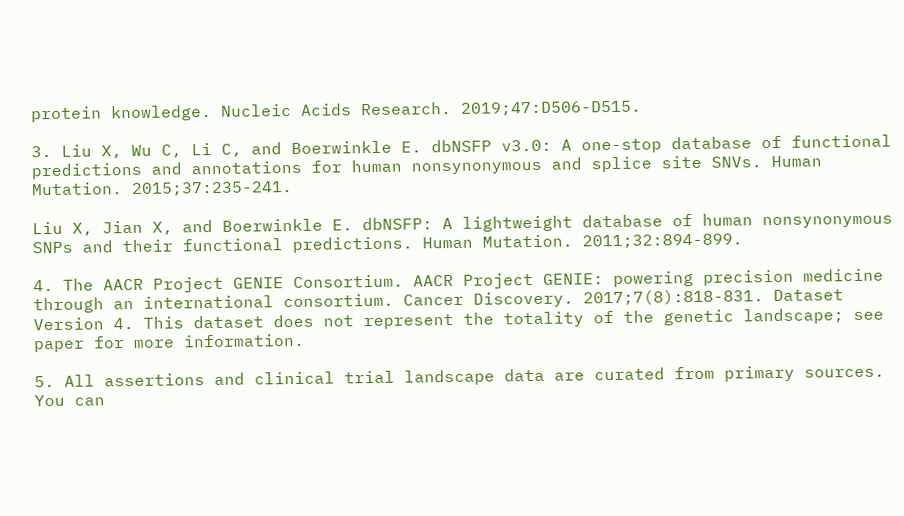protein knowledge. Nucleic Acids Research. 2019;47:D506-D515.

3. Liu X, Wu C, Li C, and Boerwinkle E. dbNSFP v3.0: A one-stop database of functional predictions and annotations for human nonsynonymous and splice site SNVs. Human Mutation. 2015;37:235-241.

Liu X, Jian X, and Boerwinkle E. dbNSFP: A lightweight database of human nonsynonymous SNPs and their functional predictions. Human Mutation. 2011;32:894-899.

4. The AACR Project GENIE Consortium. AACR Project GENIE: powering precision medicine through an international consortium. Cancer Discovery. 2017;7(8):818-831. Dataset Version 4. This dataset does not represent the totality of the genetic landscape; see paper for more information.

5. All assertions and clinical trial landscape data are curated from primary sources. You can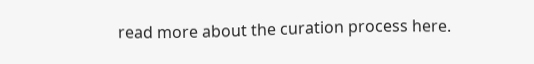read more about the curation process here.